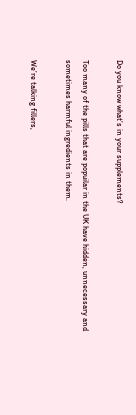Do you know what’s in your supplements?

Too many of the pills that are popuilar in the UK have hidden, unnecessary and sometimes harmful ingredients in them.

We’re talking fillers,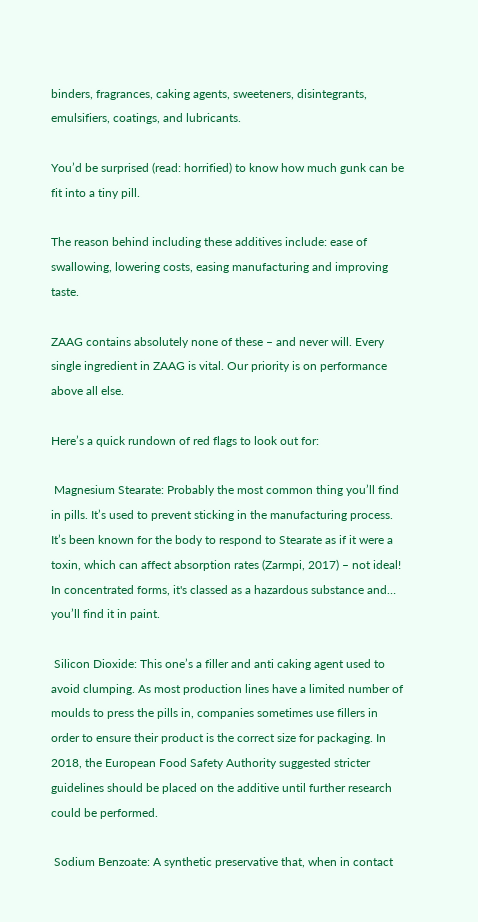binders, fragrances, caking agents, sweeteners, disintegrants, emulsifiers, coatings, and lubricants.

You’d be surprised (read: horrified) to know how much gunk can be fit into a tiny pill.

The reason behind including these additives include: ease of swallowing, lowering costs, easing manufacturing and improving taste.

ZAAG contains absolutely none of these – and never will. Every single ingredient in ZAAG is vital. Our priority is on performance above all else.

Here’s a quick rundown of red flags to look out for:

 Magnesium Stearate: Probably the most common thing you’ll find in pills. It’s used to prevent sticking in the manufacturing process. It’s been known for the body to respond to Stearate as if it were a toxin, which can affect absorption rates (Zarmpi, 2017) – not ideal! In concentrated forms, it's classed as a hazardous substance and… you’ll find it in paint.

 Silicon Dioxide: This one’s a filler and anti caking agent used to avoid clumping. As most production lines have a limited number of moulds to press the pills in, companies sometimes use fillers in order to ensure their product is the correct size for packaging. In 2018, the European Food Safety Authority suggested stricter guidelines should be placed on the additive until further research could be performed.

 Sodium Benzoate: A synthetic preservative that, when in contact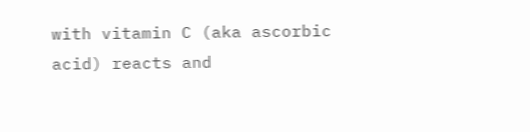with vitamin C (aka ascorbic acid) reacts and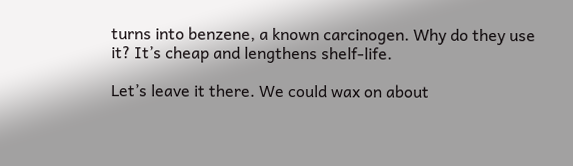turns into benzene, a known carcinogen. Why do they use it? It’s cheap and lengthens shelf-life.

Let’s leave it there. We could wax on about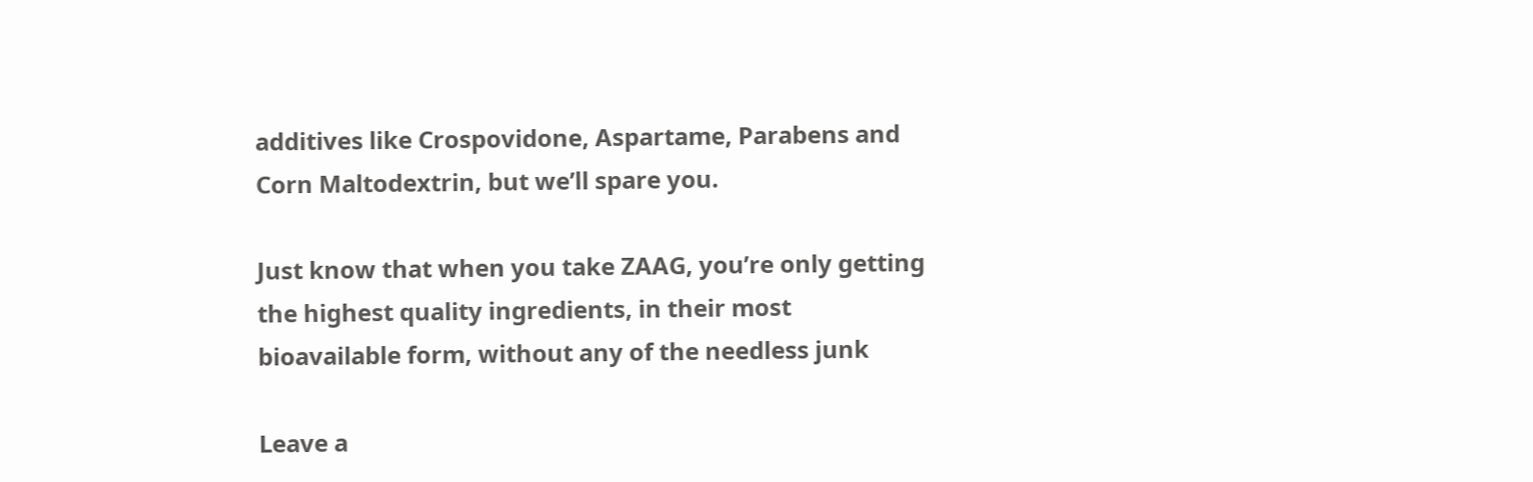additives like Crospovidone, Aspartame, Parabens and Corn Maltodextrin, but we’ll spare you.

Just know that when you take ZAAG, you’re only getting the highest quality ingredients, in their most bioavailable form, without any of the needless junk

Leave a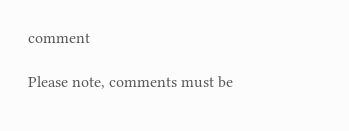comment

Please note, comments must be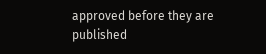approved before they are published